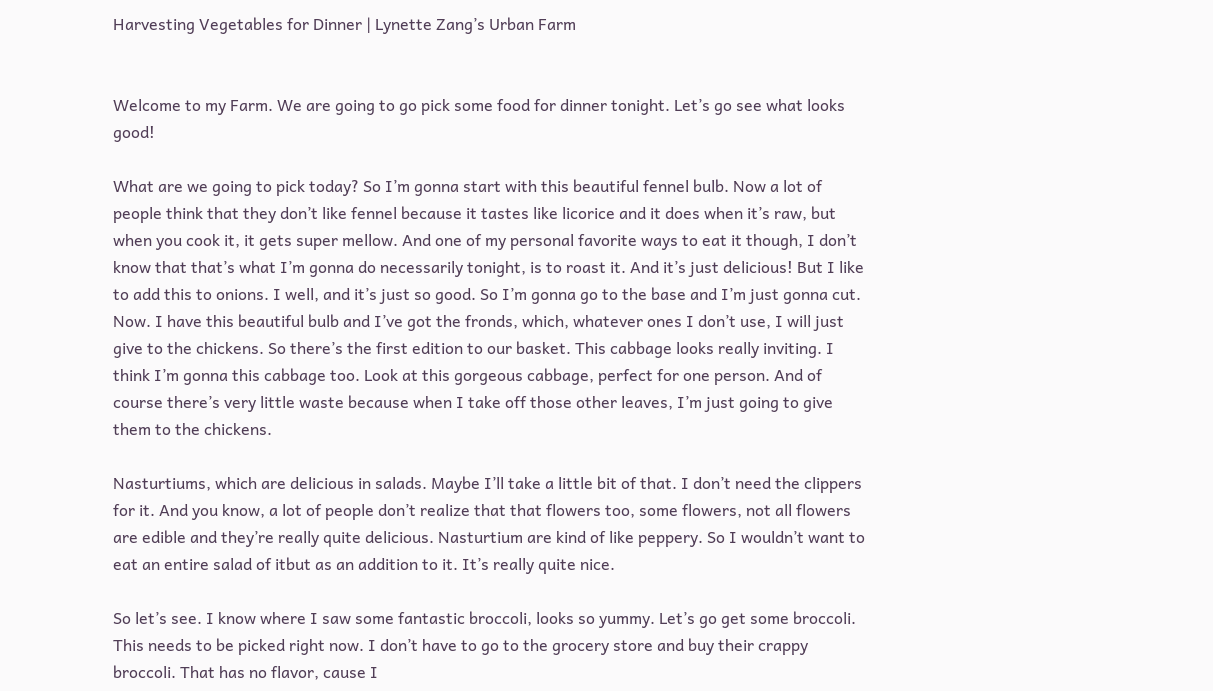Harvesting Vegetables for Dinner | Lynette Zang’s Urban Farm


Welcome to my Farm. We are going to go pick some food for dinner tonight. Let’s go see what looks good!

What are we going to pick today? So I’m gonna start with this beautiful fennel bulb. Now a lot of people think that they don’t like fennel because it tastes like licorice and it does when it’s raw, but when you cook it, it gets super mellow. And one of my personal favorite ways to eat it though, I don’t know that that’s what I’m gonna do necessarily tonight, is to roast it. And it’s just delicious! But I like to add this to onions. I well, and it’s just so good. So I’m gonna go to the base and I’m just gonna cut. Now. I have this beautiful bulb and I’ve got the fronds, which, whatever ones I don’t use, I will just give to the chickens. So there’s the first edition to our basket. This cabbage looks really inviting. I think I’m gonna this cabbage too. Look at this gorgeous cabbage, perfect for one person. And of course there’s very little waste because when I take off those other leaves, I’m just going to give them to the chickens.

Nasturtiums, which are delicious in salads. Maybe I’ll take a little bit of that. I don’t need the clippers for it. And you know, a lot of people don’t realize that that flowers too, some flowers, not all flowers are edible and they’re really quite delicious. Nasturtium are kind of like peppery. So I wouldn’t want to eat an entire salad of itbut as an addition to it. It’s really quite nice.

So let’s see. I know where I saw some fantastic broccoli, looks so yummy. Let’s go get some broccoli. This needs to be picked right now. I don’t have to go to the grocery store and buy their crappy broccoli. That has no flavor, cause I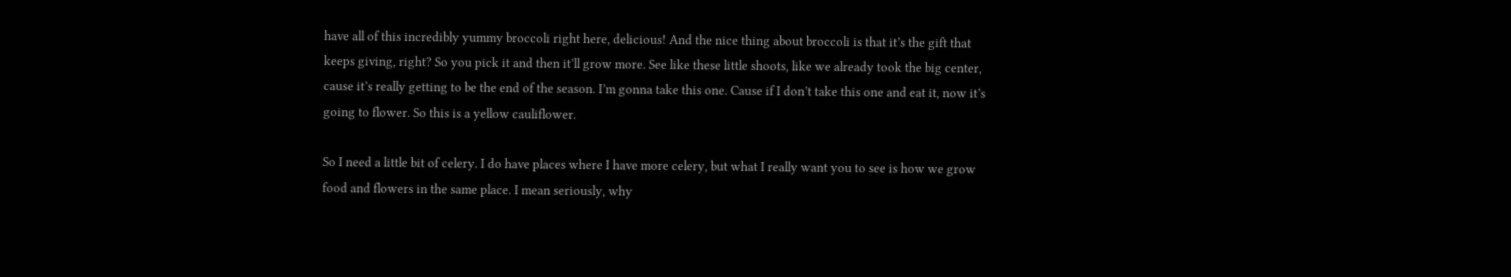have all of this incredibly yummy broccoli right here, delicious! And the nice thing about broccoli is that it’s the gift that keeps giving, right? So you pick it and then it’ll grow more. See like these little shoots, like we already took the big center, cause it’s really getting to be the end of the season. I’m gonna take this one. Cause if I don’t take this one and eat it, now it’s going to flower. So this is a yellow cauliflower.

So I need a little bit of celery. I do have places where I have more celery, but what I really want you to see is how we grow food and flowers in the same place. I mean seriously, why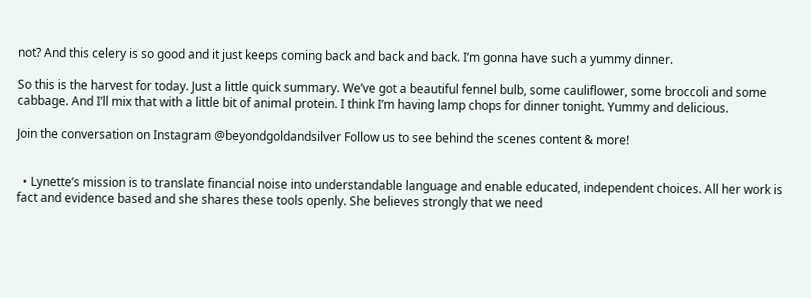not? And this celery is so good and it just keeps coming back and back and back. I’m gonna have such a yummy dinner.

So this is the harvest for today. Just a little quick summary. We’ve got a beautiful fennel bulb, some cauliflower, some broccoli and some cabbage. And I’ll mix that with a little bit of animal protein. I think I’m having lamp chops for dinner tonight. Yummy and delicious.

Join the conversation on Instagram @beyondgoldandsilver Follow us to see behind the scenes content & more!


  • Lynette’s mission is to translate financial noise into understandable language and enable educated, independent choices. All her work is fact and evidence based and she shares these tools openly. She believes strongly that we need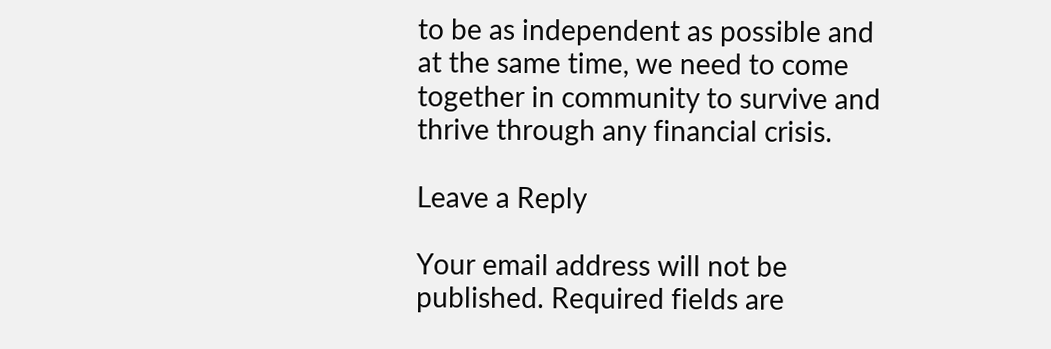to be as independent as possible and at the same time, we need to come together in community to survive and thrive through any financial crisis.

Leave a Reply

Your email address will not be published. Required fields are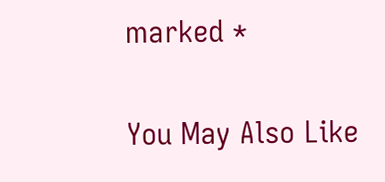marked *

You May Also Like